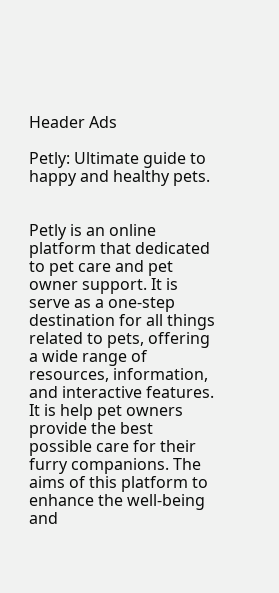Header Ads

Petly: Ultimate guide to happy and healthy pets.


Petly is an online platform that dedicated to pet care and pet owner support. It is serve as a one-step destination for all things related to pets, offering a wide range of resources, information, and interactive features. It is help pet owners provide the best possible care for their furry companions. The aims of this platform to enhance the well-being and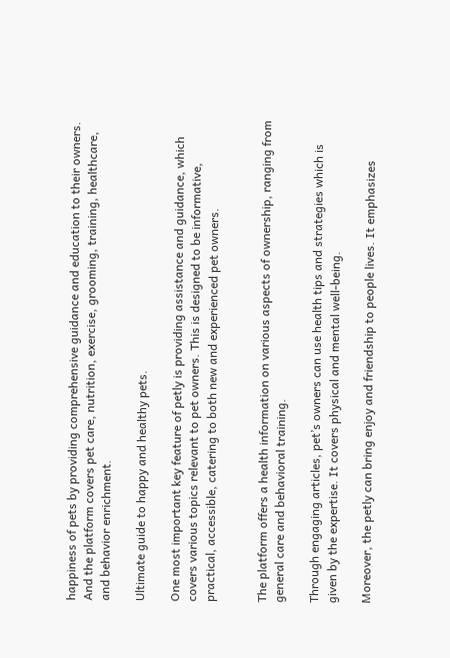happiness of pets by providing comprehensive guidance and education to their owners. And the platform covers pet care, nutrition, exercise, grooming, training, healthcare, and behavior enrichment.

Ultimate guide to happy and healthy pets.

One most important key feature of petly is providing assistance and guidance, which covers various topics relevant to pet owners. This is designed to be informative, practical, accessible, catering to both new and experienced pet owners.


The platform offers a health information on various aspects of ownership, ranging from general care and behavioral training.

Through engaging articles, pet’s owners can use health tips and strategies which is given by the expertise. It covers physical and mental well-being.

Moreover, the petly can bring enjoy and friendship to people lives. It emphasizes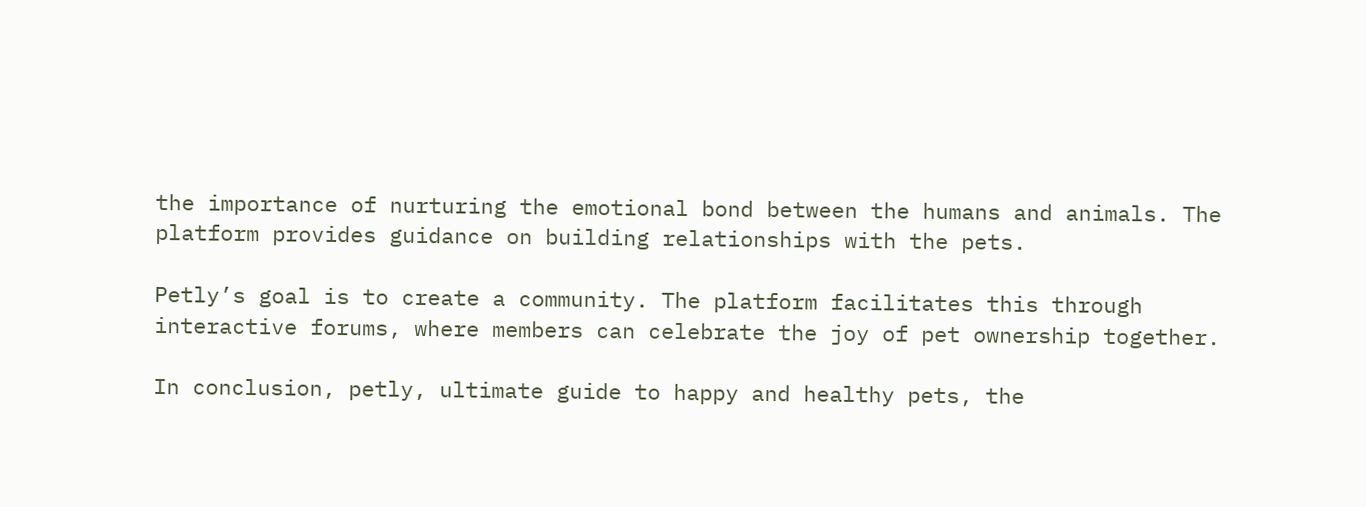the importance of nurturing the emotional bond between the humans and animals. The platform provides guidance on building relationships with the pets.

Petly’s goal is to create a community. The platform facilitates this through interactive forums, where members can celebrate the joy of pet ownership together.

In conclusion, petly, ultimate guide to happy and healthy pets, the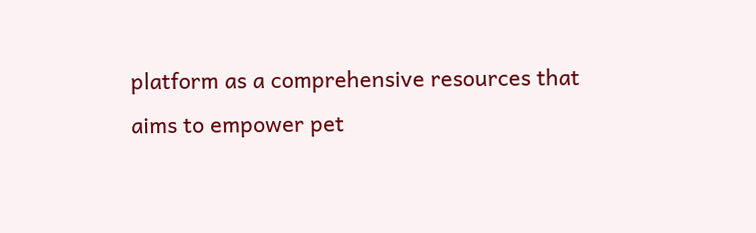platform as a comprehensive resources that aims to empower pet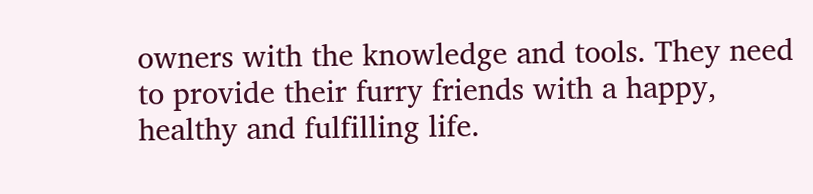owners with the knowledge and tools. They need to provide their furry friends with a happy, healthy and fulfilling life.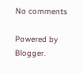No comments

Powered by Blogger.